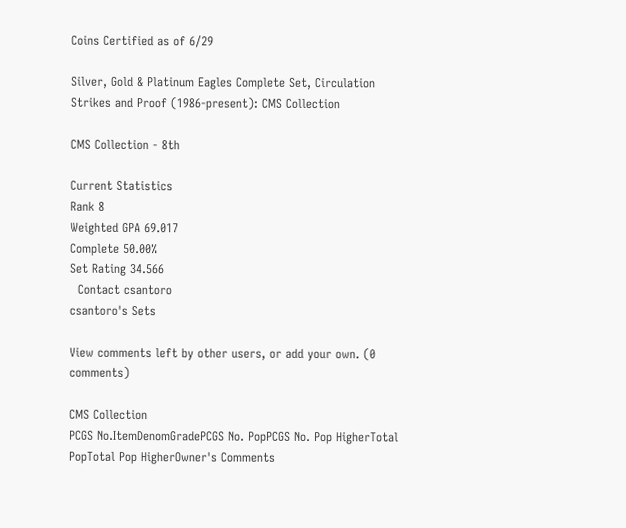Coins Certified as of 6/29

Silver, Gold & Platinum Eagles Complete Set, Circulation Strikes and Proof (1986-present): CMS Collection

CMS Collection - 8th

Current Statistics
Rank 8
Weighted GPA 69.017
Complete 50.00%
Set Rating 34.566
  Contact csantoro
csantoro's Sets

View comments left by other users, or add your own. (0 comments)

CMS Collection
PCGS No.ItemDenomGradePCGS No. PopPCGS No. Pop HigherTotal PopTotal Pop HigherOwner's Comments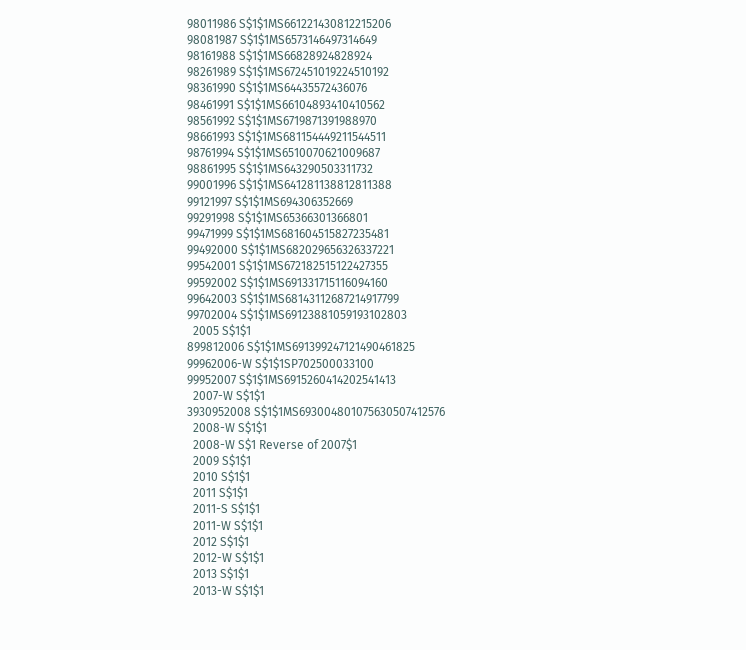98011986 S$1$1MS661221430812215206
98081987 S$1$1MS6573146497314649
98161988 S$1$1MS66828924828924
98261989 S$1$1MS672451019224510192
98361990 S$1$1MS64435572436076
98461991 S$1$1MS66104893410410562
98561992 S$1$1MS6719871391988970
98661993 S$1$1MS681154449211544511
98761994 S$1$1MS6510070621009687
98861995 S$1$1MS643290503311732
99001996 S$1$1MS641281138812811388
99121997 S$1$1MS694306352669
99291998 S$1$1MS65366301366801
99471999 S$1$1MS681604515827235481
99492000 S$1$1MS682029656326337221
99542001 S$1$1MS672182515122427355
99592002 S$1$1MS691331715116094160
99642003 S$1$1MS68143112687214917799
99702004 S$1$1MS69123881059193102803
  2005 S$1$1
899812006 S$1$1MS691399247121490461825
99962006-W S$1$1SP702500033100
99952007 S$1$1MS6915260414202541413
  2007-W S$1$1
3930952008 S$1$1MS693004801075630507412576
  2008-W S$1$1
  2008-W S$1 Reverse of 2007$1
  2009 S$1$1
  2010 S$1$1
  2011 S$1$1
  2011-S S$1$1
  2011-W S$1$1
  2012 S$1$1
  2012-W S$1$1
  2013 S$1$1
  2013-W S$1$1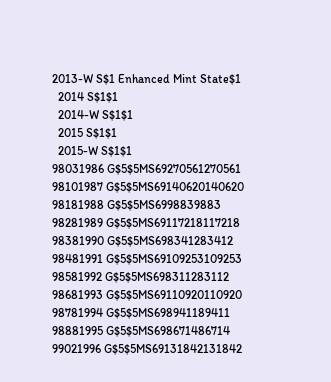2013-W S$1 Enhanced Mint State$1
  2014 S$1$1
  2014-W S$1$1
  2015 S$1$1
  2015-W S$1$1
98031986 G$5$5MS69270561270561
98101987 G$5$5MS69140620140620
98181988 G$5$5MS6998839883
98281989 G$5$5MS69117218117218
98381990 G$5$5MS698341283412
98481991 G$5$5MS69109253109253
98581992 G$5$5MS698311283112
98681993 G$5$5MS69110920110920
98781994 G$5$5MS698941189411
98881995 G$5$5MS698671486714
99021996 G$5$5MS69131842131842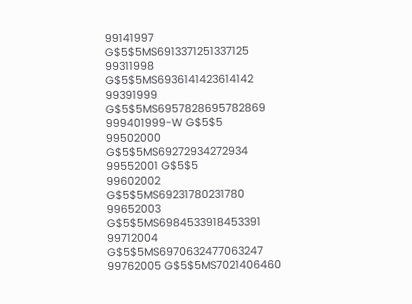99141997 G$5$5MS6913371251337125
99311998 G$5$5MS6936141423614142
99391999 G$5$5MS6957828695782869
999401999-W G$5$5
99502000 G$5$5MS69272934272934
99552001 G$5$5
99602002 G$5$5MS69231780231780
99652003 G$5$5MS6984533918453391
99712004 G$5$5MS6970632477063247
99762005 G$5$5MS7021406460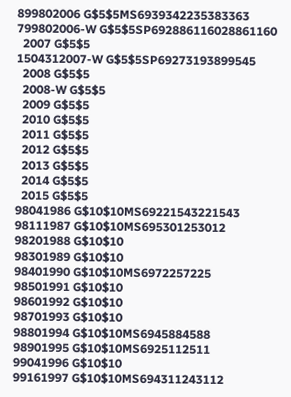899802006 G$5$5MS6939342235383363
799802006-W G$5$5SP692886116028861160
  2007 G$5$5
1504312007-W G$5$5SP69273193899545
  2008 G$5$5
  2008-W G$5$5
  2009 G$5$5
  2010 G$5$5
  2011 G$5$5
  2012 G$5$5
  2013 G$5$5
  2014 G$5$5
  2015 G$5$5
98041986 G$10$10MS69221543221543
98111987 G$10$10MS695301253012
98201988 G$10$10
98301989 G$10$10
98401990 G$10$10MS6972257225
98501991 G$10$10
98601992 G$10$10
98701993 G$10$10
98801994 G$10$10MS6945884588
98901995 G$10$10MS6925112511
99041996 G$10$10
99161997 G$10$10MS694311243112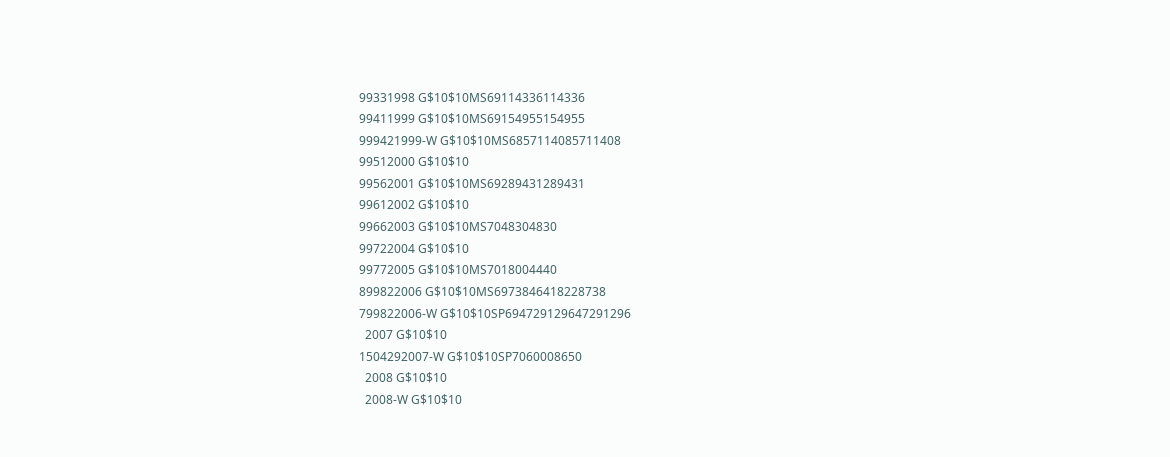99331998 G$10$10MS69114336114336
99411999 G$10$10MS69154955154955
999421999-W G$10$10MS6857114085711408
99512000 G$10$10
99562001 G$10$10MS69289431289431
99612002 G$10$10
99662003 G$10$10MS7048304830
99722004 G$10$10
99772005 G$10$10MS7018004440
899822006 G$10$10MS6973846418228738
799822006-W G$10$10SP694729129647291296
  2007 G$10$10
1504292007-W G$10$10SP7060008650
  2008 G$10$10
  2008-W G$10$10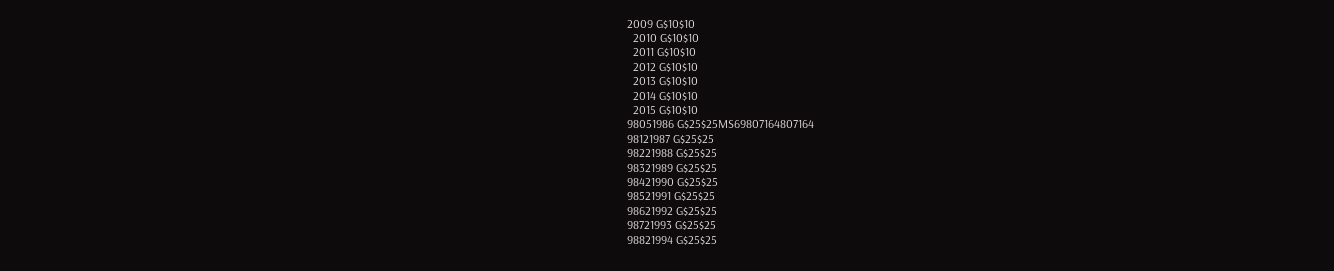2009 G$10$10
  2010 G$10$10
  2011 G$10$10
  2012 G$10$10
  2013 G$10$10
  2014 G$10$10
  2015 G$10$10
98051986 G$25$25MS69807164807164
98121987 G$25$25
98221988 G$25$25
98321989 G$25$25
98421990 G$25$25
98521991 G$25$25
98621992 G$25$25
98721993 G$25$25
98821994 G$25$25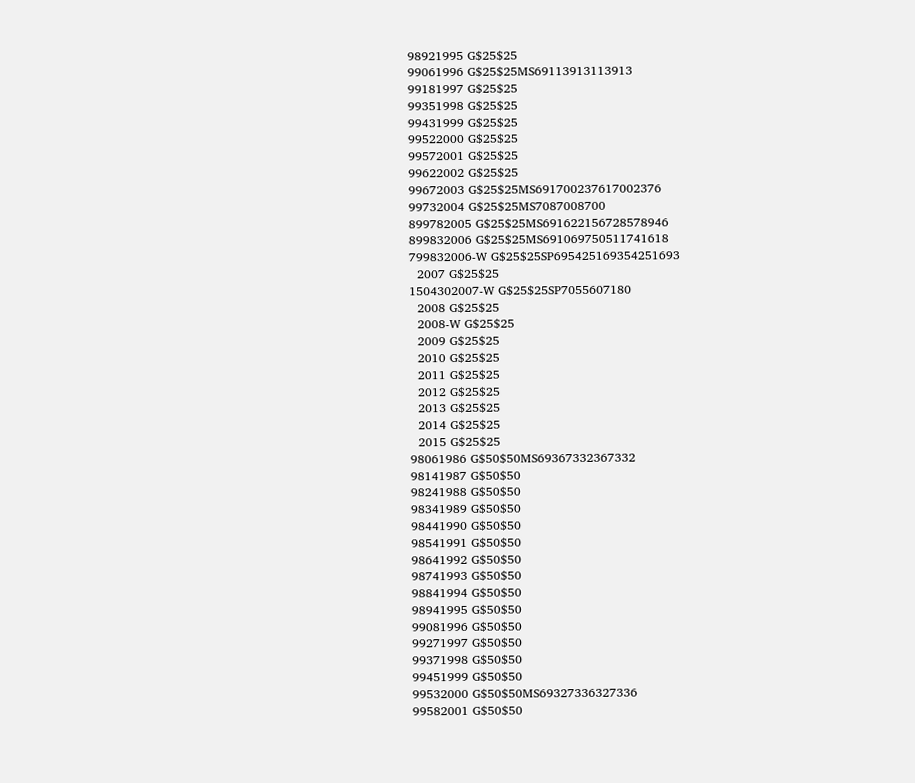98921995 G$25$25
99061996 G$25$25MS69113913113913
99181997 G$25$25
99351998 G$25$25
99431999 G$25$25
99522000 G$25$25
99572001 G$25$25
99622002 G$25$25
99672003 G$25$25MS691700237617002376
99732004 G$25$25MS7087008700
899782005 G$25$25MS691622156728578946
899832006 G$25$25MS691069750511741618
799832006-W G$25$25SP695425169354251693
  2007 G$25$25
1504302007-W G$25$25SP7055607180
  2008 G$25$25
  2008-W G$25$25
  2009 G$25$25
  2010 G$25$25
  2011 G$25$25
  2012 G$25$25
  2013 G$25$25
  2014 G$25$25
  2015 G$25$25
98061986 G$50$50MS69367332367332
98141987 G$50$50
98241988 G$50$50
98341989 G$50$50
98441990 G$50$50
98541991 G$50$50
98641992 G$50$50
98741993 G$50$50
98841994 G$50$50
98941995 G$50$50
99081996 G$50$50
99271997 G$50$50
99371998 G$50$50
99451999 G$50$50
99532000 G$50$50MS69327336327336
99582001 G$50$50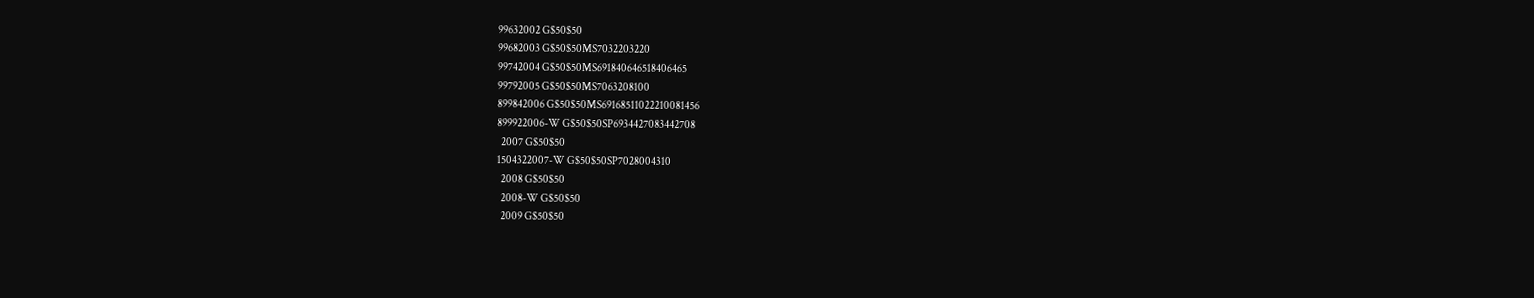99632002 G$50$50
99682003 G$50$50MS7032203220
99742004 G$50$50MS691840646518406465
99792005 G$50$50MS7063208100
899842006 G$50$50MS69168511022210081456
899922006-W G$50$50SP6934427083442708
  2007 G$50$50
1504322007-W G$50$50SP7028004310
  2008 G$50$50
  2008-W G$50$50
  2009 G$50$50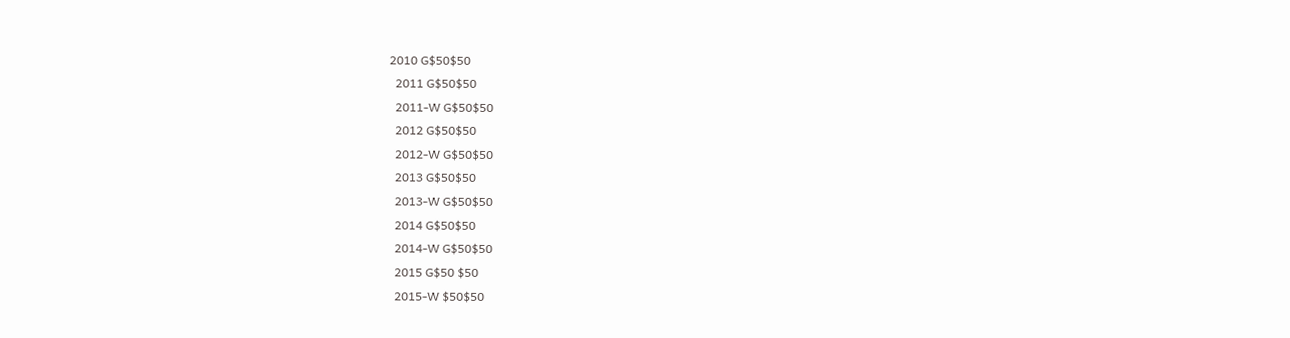2010 G$50$50
  2011 G$50$50
  2011-W G$50$50
  2012 G$50$50
  2012-W G$50$50
  2013 G$50$50
  2013-W G$50$50
  2014 G$50$50
  2014-W G$50$50
  2015 G$50 $50
  2015-W $50$50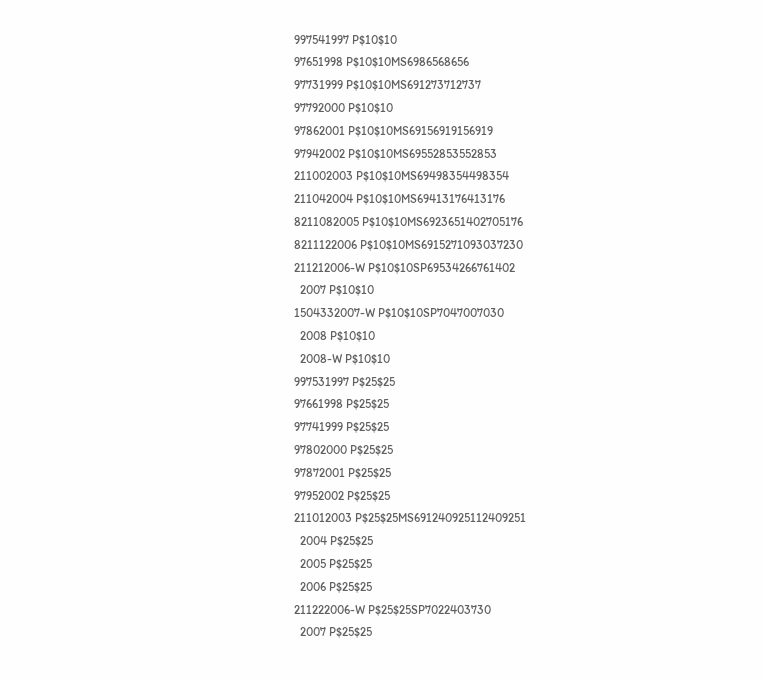997541997 P$10$10
97651998 P$10$10MS6986568656
97731999 P$10$10MS691273712737
97792000 P$10$10
97862001 P$10$10MS69156919156919
97942002 P$10$10MS69552853552853
211002003 P$10$10MS69498354498354
211042004 P$10$10MS69413176413176
8211082005 P$10$10MS6923651402705176
8211122006 P$10$10MS6915271093037230
211212006-W P$10$10SP69534266761402
  2007 P$10$10
1504332007-W P$10$10SP7047007030
  2008 P$10$10
  2008-W P$10$10
997531997 P$25$25
97661998 P$25$25
97741999 P$25$25
97802000 P$25$25
97872001 P$25$25
97952002 P$25$25
211012003 P$25$25MS691240925112409251
  2004 P$25$25
  2005 P$25$25
  2006 P$25$25
211222006-W P$25$25SP7022403730
  2007 P$25$25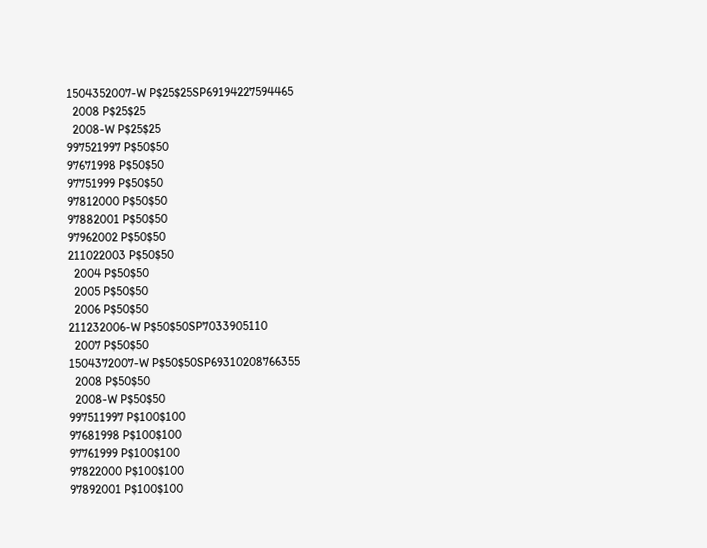1504352007-W P$25$25SP69194227594465
  2008 P$25$25
  2008-W P$25$25
997521997 P$50$50
97671998 P$50$50
97751999 P$50$50
97812000 P$50$50
97882001 P$50$50
97962002 P$50$50
211022003 P$50$50
  2004 P$50$50
  2005 P$50$50
  2006 P$50$50
211232006-W P$50$50SP7033905110
  2007 P$50$50
1504372007-W P$50$50SP69310208766355
  2008 P$50$50
  2008-W P$50$50
997511997 P$100$100
97681998 P$100$100
97761999 P$100$100
97822000 P$100$100
97892001 P$100$100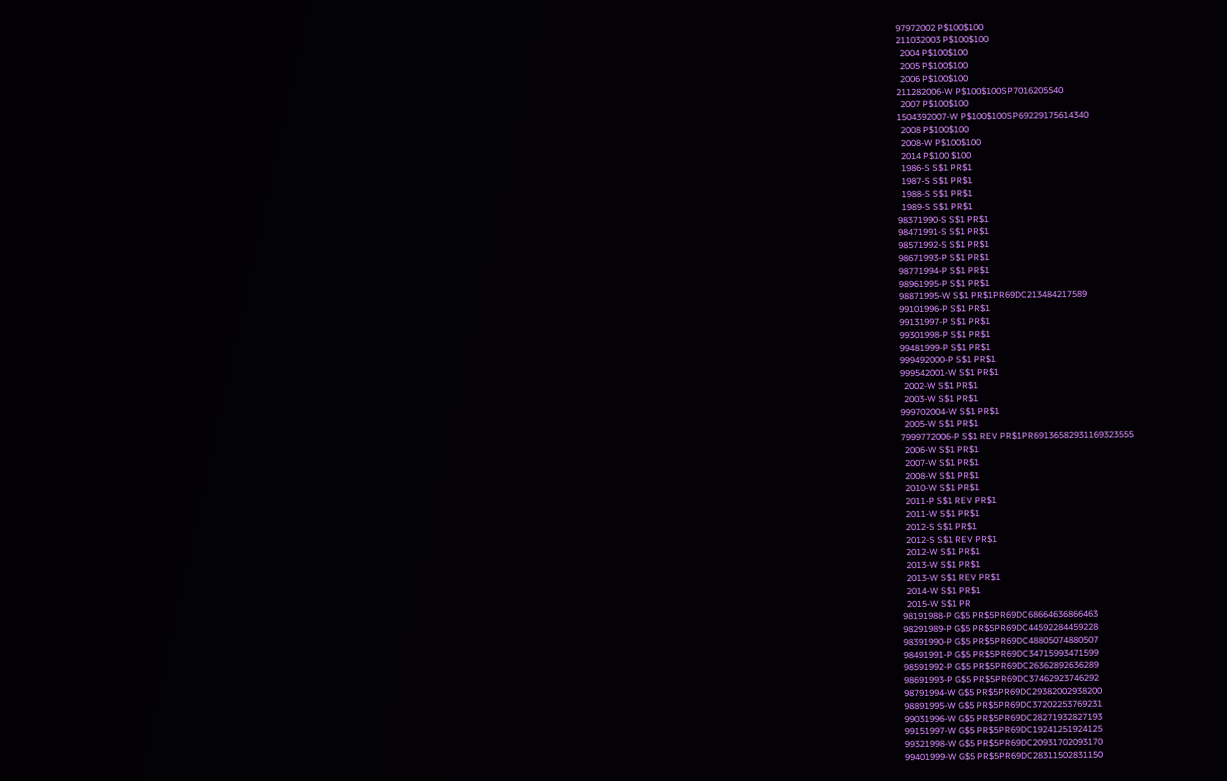97972002 P$100$100
211032003 P$100$100
  2004 P$100$100
  2005 P$100$100
  2006 P$100$100
211282006-W P$100$100SP7016205540
  2007 P$100$100
1504392007-W P$100$100SP69229175614340
  2008 P$100$100
  2008-W P$100$100
  2014 P$100 $100
  1986-S S$1 PR$1
  1987-S S$1 PR$1
  1988-S S$1 PR$1
  1989-S S$1 PR$1
98371990-S S$1 PR$1
98471991-S S$1 PR$1
98571992-S S$1 PR$1
98671993-P S$1 PR$1
98771994-P S$1 PR$1
98961995-P S$1 PR$1
98871995-W S$1 PR$1PR69DC213484217589
99101996-P S$1 PR$1
99131997-P S$1 PR$1
99301998-P S$1 PR$1
99481999-P S$1 PR$1
999492000-P S$1 PR$1
999542001-W S$1 PR$1
  2002-W S$1 PR$1
  2003-W S$1 PR$1
999702004-W S$1 PR$1
  2005-W S$1 PR$1
7999772006-P S$1 REV PR$1PR69136582931169323555
  2006-W S$1 PR$1
  2007-W S$1 PR$1
  2008-W S$1 PR$1
  2010-W S$1 PR$1
  2011-P S$1 REV PR$1
  2011-W S$1 PR$1
  2012-S S$1 PR$1
  2012-S S$1 REV PR$1
  2012-W S$1 PR$1
  2013-W S$1 PR$1
  2013-W S$1 REV PR$1
  2014-W S$1 PR$1
  2015-W S$1 PR
98191988-P G$5 PR$5PR69DC68664636866463
98291989-P G$5 PR$5PR69DC44592284459228
98391990-P G$5 PR$5PR69DC48805074880507
98491991-P G$5 PR$5PR69DC34715993471599
98591992-P G$5 PR$5PR69DC26362892636289
98691993-P G$5 PR$5PR69DC37462923746292
98791994-W G$5 PR$5PR69DC29382002938200
98891995-W G$5 PR$5PR69DC37202253769231
99031996-W G$5 PR$5PR69DC28271932827193
99151997-W G$5 PR$5PR69DC19241251924125
99321998-W G$5 PR$5PR69DC20931702093170
99401999-W G$5 PR$5PR69DC28311502831150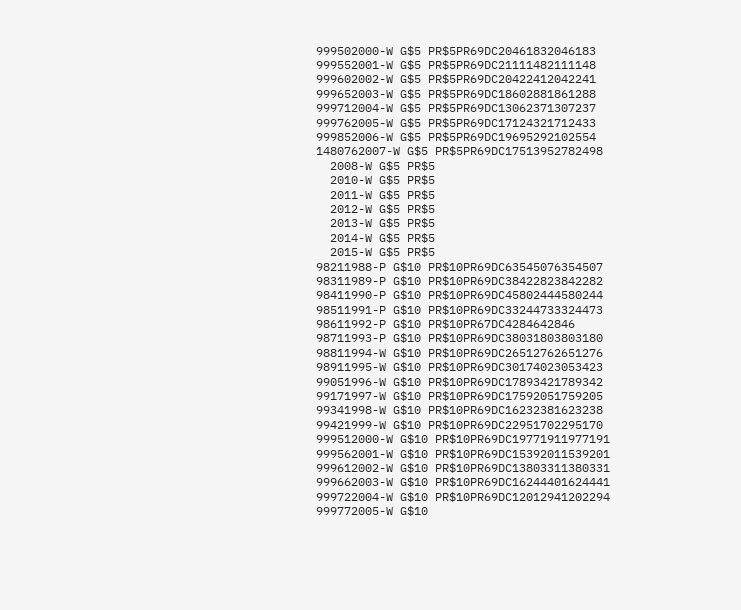999502000-W G$5 PR$5PR69DC20461832046183
999552001-W G$5 PR$5PR69DC21111482111148
999602002-W G$5 PR$5PR69DC20422412042241
999652003-W G$5 PR$5PR69DC18602881861288
999712004-W G$5 PR$5PR69DC13062371307237
999762005-W G$5 PR$5PR69DC17124321712433
999852006-W G$5 PR$5PR69DC19695292102554
1480762007-W G$5 PR$5PR69DC17513952782498
  2008-W G$5 PR$5
  2010-W G$5 PR$5
  2011-W G$5 PR$5
  2012-W G$5 PR$5
  2013-W G$5 PR$5
  2014-W G$5 PR$5
  2015-W G$5 PR$5
98211988-P G$10 PR$10PR69DC63545076354507
98311989-P G$10 PR$10PR69DC38422823842282
98411990-P G$10 PR$10PR69DC45802444580244
98511991-P G$10 PR$10PR69DC33244733324473
98611992-P G$10 PR$10PR67DC4284642846
98711993-P G$10 PR$10PR69DC38031803803180
98811994-W G$10 PR$10PR69DC26512762651276
98911995-W G$10 PR$10PR69DC30174023053423
99051996-W G$10 PR$10PR69DC17893421789342
99171997-W G$10 PR$10PR69DC17592051759205
99341998-W G$10 PR$10PR69DC16232381623238
99421999-W G$10 PR$10PR69DC22951702295170
999512000-W G$10 PR$10PR69DC19771911977191
999562001-W G$10 PR$10PR69DC15392011539201
999612002-W G$10 PR$10PR69DC13803311380331
999662003-W G$10 PR$10PR69DC16244401624441
999722004-W G$10 PR$10PR69DC12012941202294
999772005-W G$10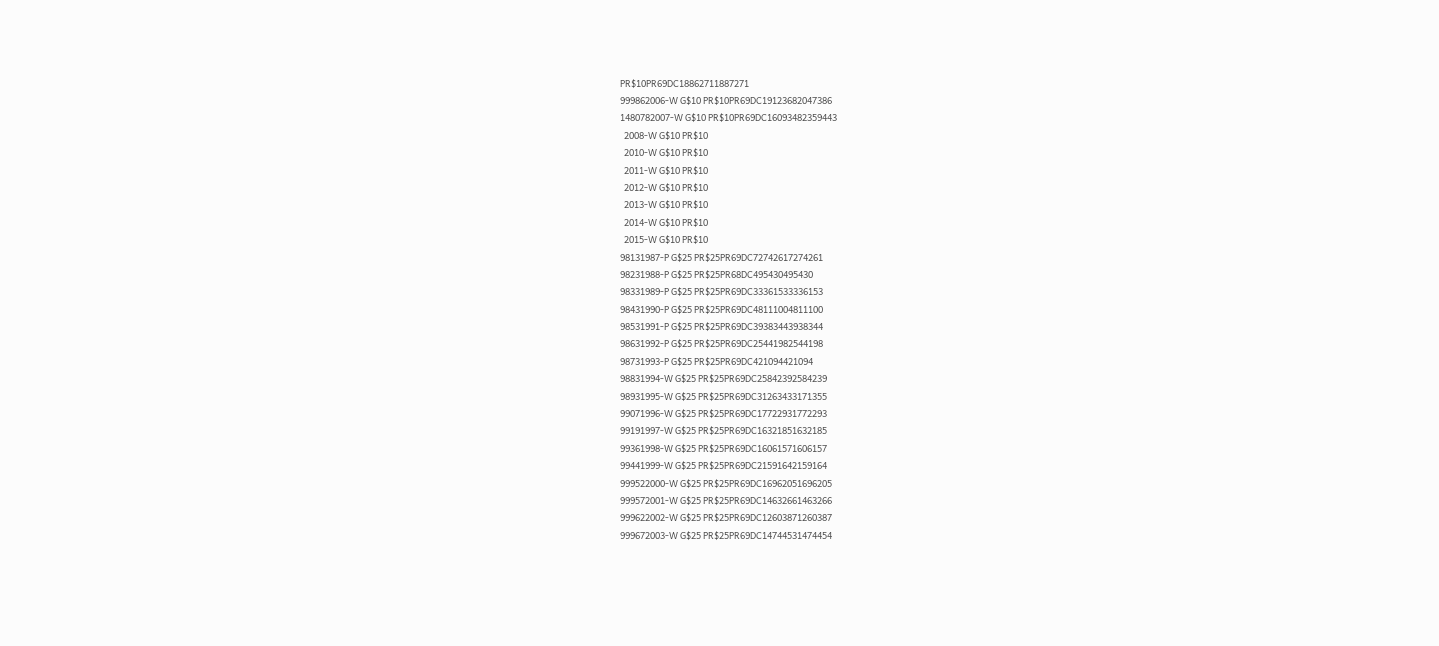PR$10PR69DC18862711887271
999862006-W G$10 PR$10PR69DC19123682047386
1480782007-W G$10 PR$10PR69DC16093482359443
  2008-W G$10 PR$10
  2010-W G$10 PR$10
  2011-W G$10 PR$10
  2012-W G$10 PR$10
  2013-W G$10 PR$10
  2014-W G$10 PR$10
  2015-W G$10 PR$10
98131987-P G$25 PR$25PR69DC72742617274261
98231988-P G$25 PR$25PR68DC495430495430
98331989-P G$25 PR$25PR69DC33361533336153
98431990-P G$25 PR$25PR69DC48111004811100
98531991-P G$25 PR$25PR69DC39383443938344
98631992-P G$25 PR$25PR69DC25441982544198
98731993-P G$25 PR$25PR69DC421094421094
98831994-W G$25 PR$25PR69DC25842392584239
98931995-W G$25 PR$25PR69DC31263433171355
99071996-W G$25 PR$25PR69DC17722931772293
99191997-W G$25 PR$25PR69DC16321851632185
99361998-W G$25 PR$25PR69DC16061571606157
99441999-W G$25 PR$25PR69DC21591642159164
999522000-W G$25 PR$25PR69DC16962051696205
999572001-W G$25 PR$25PR69DC14632661463266
999622002-W G$25 PR$25PR69DC12603871260387
999672003-W G$25 PR$25PR69DC14744531474454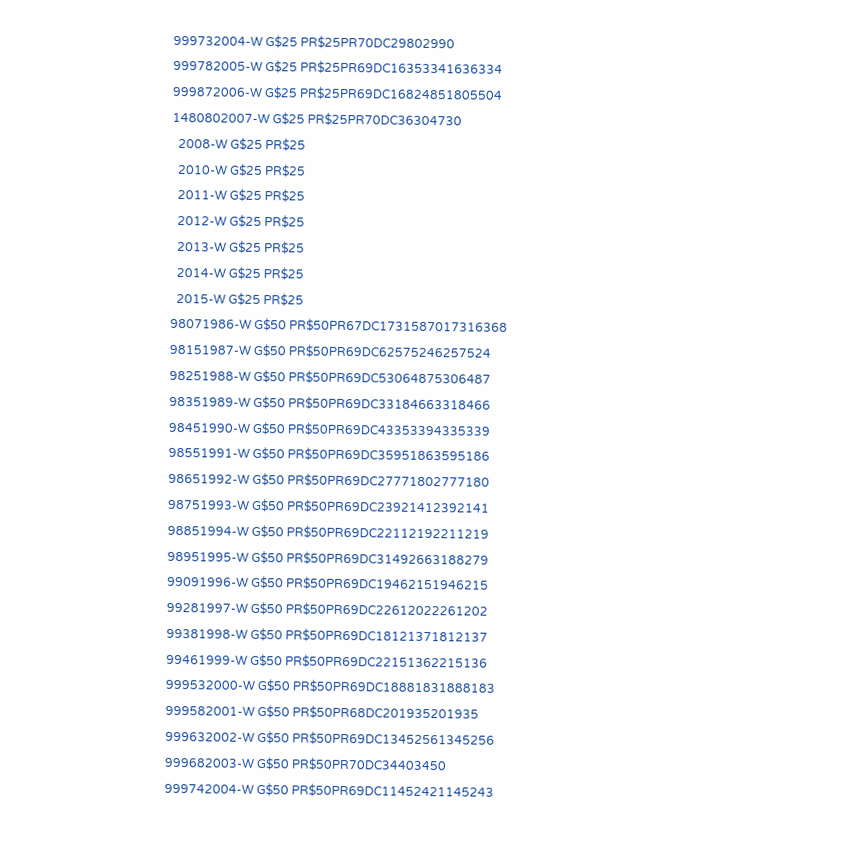999732004-W G$25 PR$25PR70DC29802990
999782005-W G$25 PR$25PR69DC16353341636334
999872006-W G$25 PR$25PR69DC16824851805504
1480802007-W G$25 PR$25PR70DC36304730
  2008-W G$25 PR$25
  2010-W G$25 PR$25
  2011-W G$25 PR$25
  2012-W G$25 PR$25
  2013-W G$25 PR$25
  2014-W G$25 PR$25
  2015-W G$25 PR$25
98071986-W G$50 PR$50PR67DC1731587017316368
98151987-W G$50 PR$50PR69DC62575246257524
98251988-W G$50 PR$50PR69DC53064875306487
98351989-W G$50 PR$50PR69DC33184663318466
98451990-W G$50 PR$50PR69DC43353394335339
98551991-W G$50 PR$50PR69DC35951863595186
98651992-W G$50 PR$50PR69DC27771802777180
98751993-W G$50 PR$50PR69DC23921412392141
98851994-W G$50 PR$50PR69DC22112192211219
98951995-W G$50 PR$50PR69DC31492663188279
99091996-W G$50 PR$50PR69DC19462151946215
99281997-W G$50 PR$50PR69DC22612022261202
99381998-W G$50 PR$50PR69DC18121371812137
99461999-W G$50 PR$50PR69DC22151362215136
999532000-W G$50 PR$50PR69DC18881831888183
999582001-W G$50 PR$50PR68DC201935201935
999632002-W G$50 PR$50PR69DC13452561345256
999682003-W G$50 PR$50PR70DC34403450
999742004-W G$50 PR$50PR69DC11452421145243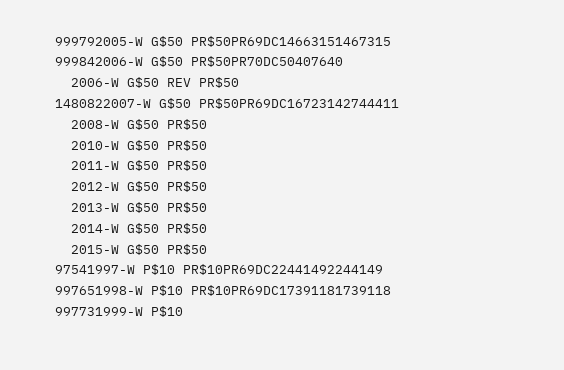999792005-W G$50 PR$50PR69DC14663151467315
999842006-W G$50 PR$50PR70DC50407640
  2006-W G$50 REV PR$50
1480822007-W G$50 PR$50PR69DC16723142744411
  2008-W G$50 PR$50
  2010-W G$50 PR$50
  2011-W G$50 PR$50
  2012-W G$50 PR$50
  2013-W G$50 PR$50
  2014-W G$50 PR$50
  2015-W G$50 PR$50
97541997-W P$10 PR$10PR69DC22441492244149
997651998-W P$10 PR$10PR69DC17391181739118
997731999-W P$10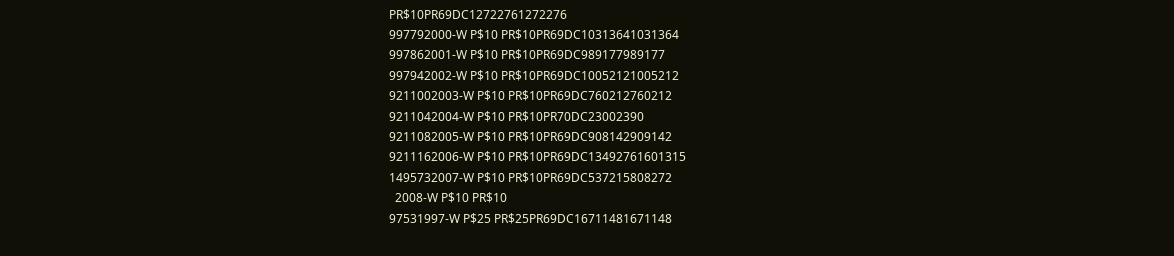PR$10PR69DC12722761272276
997792000-W P$10 PR$10PR69DC10313641031364
997862001-W P$10 PR$10PR69DC989177989177
997942002-W P$10 PR$10PR69DC10052121005212
9211002003-W P$10 PR$10PR69DC760212760212
9211042004-W P$10 PR$10PR70DC23002390
9211082005-W P$10 PR$10PR69DC908142909142
9211162006-W P$10 PR$10PR69DC13492761601315
1495732007-W P$10 PR$10PR69DC537215808272
  2008-W P$10 PR$10
97531997-W P$25 PR$25PR69DC16711481671148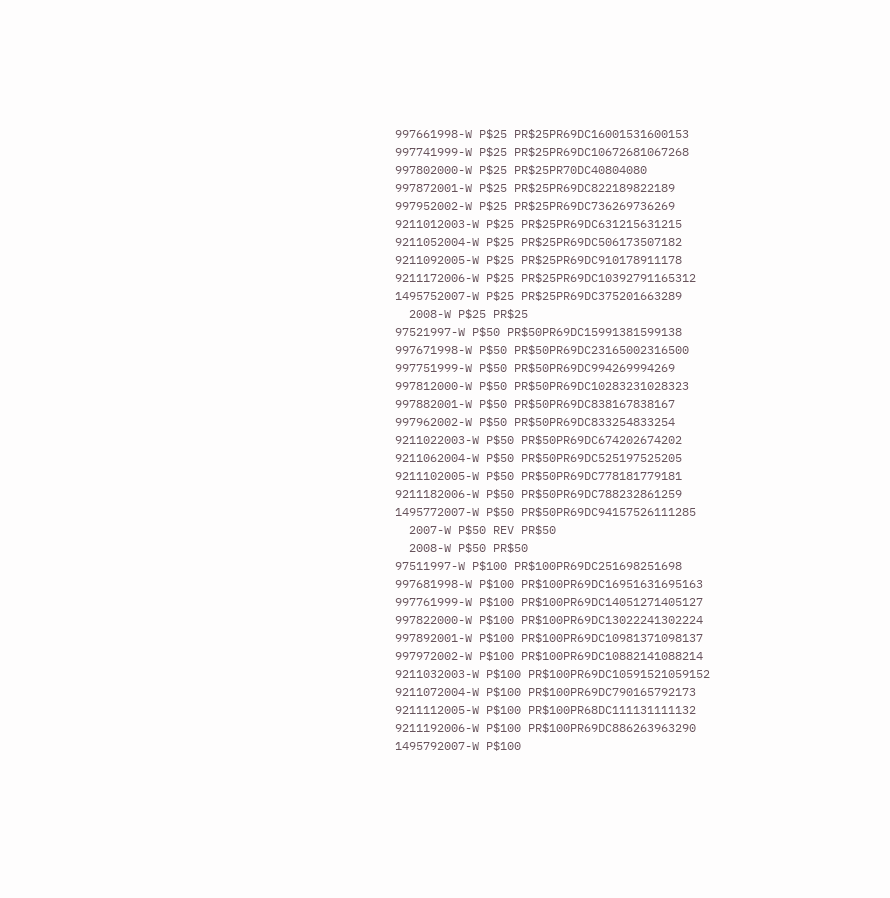997661998-W P$25 PR$25PR69DC16001531600153
997741999-W P$25 PR$25PR69DC10672681067268
997802000-W P$25 PR$25PR70DC40804080
997872001-W P$25 PR$25PR69DC822189822189
997952002-W P$25 PR$25PR69DC736269736269
9211012003-W P$25 PR$25PR69DC631215631215
9211052004-W P$25 PR$25PR69DC506173507182
9211092005-W P$25 PR$25PR69DC910178911178
9211172006-W P$25 PR$25PR69DC10392791165312
1495752007-W P$25 PR$25PR69DC375201663289
  2008-W P$25 PR$25
97521997-W P$50 PR$50PR69DC15991381599138
997671998-W P$50 PR$50PR69DC23165002316500
997751999-W P$50 PR$50PR69DC994269994269
997812000-W P$50 PR$50PR69DC10283231028323
997882001-W P$50 PR$50PR69DC838167838167
997962002-W P$50 PR$50PR69DC833254833254
9211022003-W P$50 PR$50PR69DC674202674202
9211062004-W P$50 PR$50PR69DC525197525205
9211102005-W P$50 PR$50PR69DC778181779181
9211182006-W P$50 PR$50PR69DC788232861259
1495772007-W P$50 PR$50PR69DC94157526111285
  2007-W P$50 REV PR$50
  2008-W P$50 PR$50
97511997-W P$100 PR$100PR69DC251698251698
997681998-W P$100 PR$100PR69DC16951631695163
997761999-W P$100 PR$100PR69DC14051271405127
997822000-W P$100 PR$100PR69DC13022241302224
997892001-W P$100 PR$100PR69DC10981371098137
997972002-W P$100 PR$100PR69DC10882141088214
9211032003-W P$100 PR$100PR69DC10591521059152
9211072004-W P$100 PR$100PR69DC790165792173
9211112005-W P$100 PR$100PR68DC111131111132
9211192006-W P$100 PR$100PR69DC886263963290
1495792007-W P$100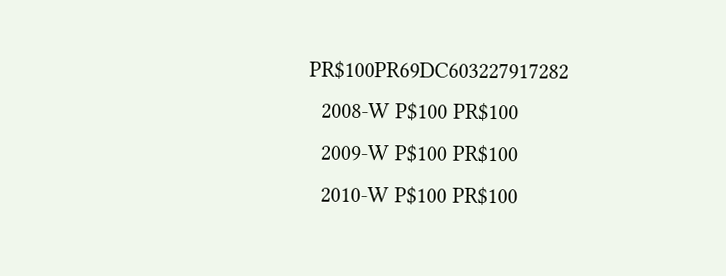PR$100PR69DC603227917282
  2008-W P$100 PR$100
  2009-W P$100 PR$100
  2010-W P$100 PR$100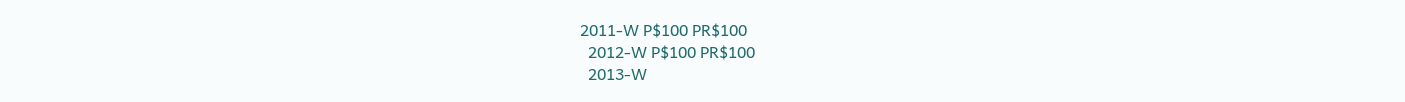2011-W P$100 PR$100
  2012-W P$100 PR$100
  2013-W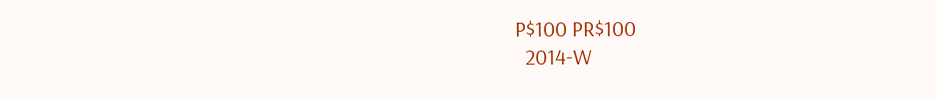P$100 PR$100
  2014-W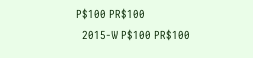P$100 PR$100
  2015-W P$100 PR$100